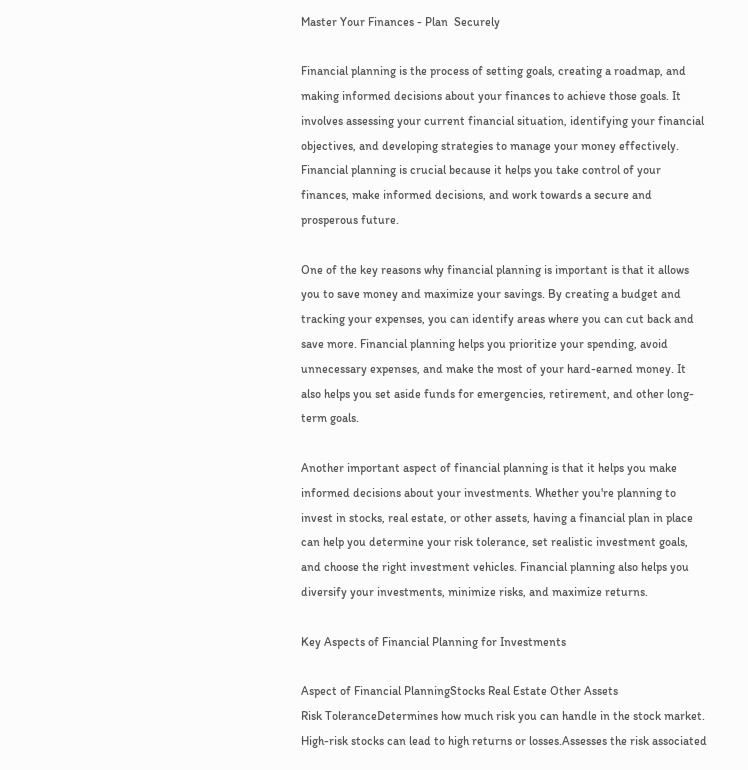Master Your Finances - Plan  Securely

Financial planning is the process of setting goals, creating a roadmap, and making informed decisions about your finances to achieve those goals. It involves assessing your current financial situation, identifying your financial objectives, and developing strategies to manage your money effectively. Financial planning is crucial because it helps you take control of your finances, make informed decisions, and work towards a secure and prosperous future.

One of the key reasons why financial planning is important is that it allows you to save money and maximize your savings. By creating a budget and tracking your expenses, you can identify areas where you can cut back and save more. Financial planning helps you prioritize your spending, avoid unnecessary expenses, and make the most of your hard-earned money. It also helps you set aside funds for emergencies, retirement, and other long-term goals.

Another important aspect of financial planning is that it helps you make informed decisions about your investments. Whether you're planning to invest in stocks, real estate, or other assets, having a financial plan in place can help you determine your risk tolerance, set realistic investment goals, and choose the right investment vehicles. Financial planning also helps you diversify your investments, minimize risks, and maximize returns.

Key Aspects of Financial Planning for Investments

Aspect of Financial PlanningStocks Real Estate Other Assets
Risk ToleranceDetermines how much risk you can handle in the stock market. High-risk stocks can lead to high returns or losses.Assesses the risk associated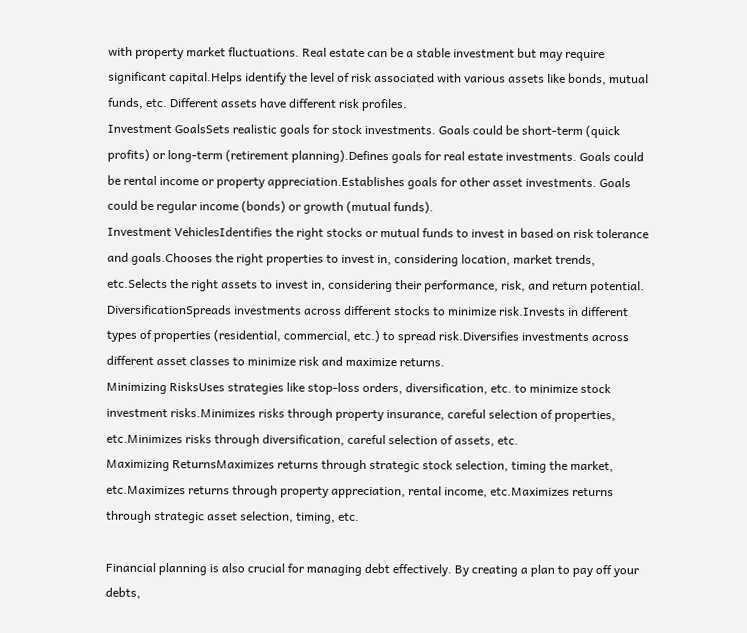with property market fluctuations. Real estate can be a stable investment but may require significant capital.Helps identify the level of risk associated with various assets like bonds, mutual funds, etc. Different assets have different risk profiles.
Investment GoalsSets realistic goals for stock investments. Goals could be short-term (quick profits) or long-term (retirement planning).Defines goals for real estate investments. Goals could be rental income or property appreciation.Establishes goals for other asset investments. Goals could be regular income (bonds) or growth (mutual funds).
Investment VehiclesIdentifies the right stocks or mutual funds to invest in based on risk tolerance and goals.Chooses the right properties to invest in, considering location, market trends, etc.Selects the right assets to invest in, considering their performance, risk, and return potential.
DiversificationSpreads investments across different stocks to minimize risk.Invests in different types of properties (residential, commercial, etc.) to spread risk.Diversifies investments across different asset classes to minimize risk and maximize returns.
Minimizing RisksUses strategies like stop-loss orders, diversification, etc. to minimize stock investment risks.Minimizes risks through property insurance, careful selection of properties, etc.Minimizes risks through diversification, careful selection of assets, etc.
Maximizing ReturnsMaximizes returns through strategic stock selection, timing the market, etc.Maximizes returns through property appreciation, rental income, etc.Maximizes returns through strategic asset selection, timing, etc.

Financial planning is also crucial for managing debt effectively. By creating a plan to pay off your debts,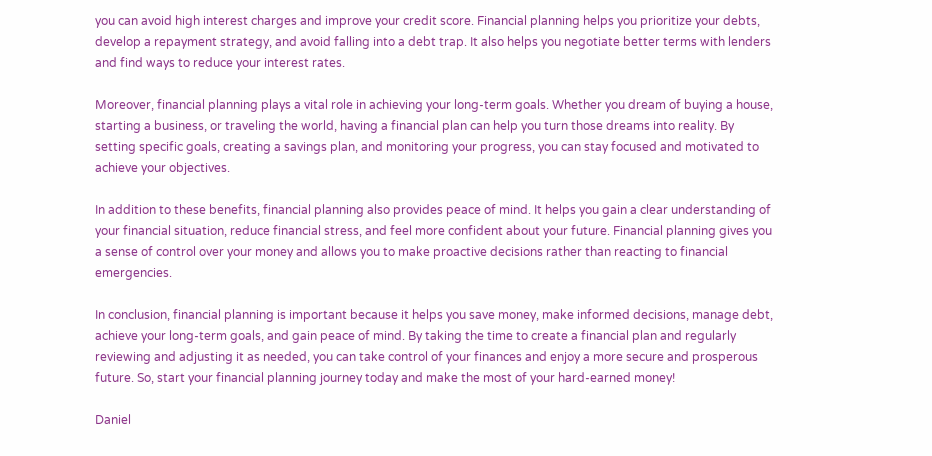you can avoid high interest charges and improve your credit score. Financial planning helps you prioritize your debts, develop a repayment strategy, and avoid falling into a debt trap. It also helps you negotiate better terms with lenders and find ways to reduce your interest rates.

Moreover, financial planning plays a vital role in achieving your long-term goals. Whether you dream of buying a house, starting a business, or traveling the world, having a financial plan can help you turn those dreams into reality. By setting specific goals, creating a savings plan, and monitoring your progress, you can stay focused and motivated to achieve your objectives.

In addition to these benefits, financial planning also provides peace of mind. It helps you gain a clear understanding of your financial situation, reduce financial stress, and feel more confident about your future. Financial planning gives you a sense of control over your money and allows you to make proactive decisions rather than reacting to financial emergencies.

In conclusion, financial planning is important because it helps you save money, make informed decisions, manage debt, achieve your long-term goals, and gain peace of mind. By taking the time to create a financial plan and regularly reviewing and adjusting it as needed, you can take control of your finances and enjoy a more secure and prosperous future. So, start your financial planning journey today and make the most of your hard-earned money!

Daniel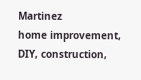Martinez
home improvement, DIY, construction,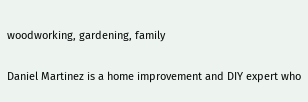woodworking, gardening, family

Daniel Martinez is a home improvement and DIY expert who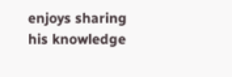enjoys sharing his knowledge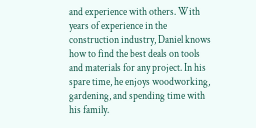and experience with others. With years of experience in the construction industry, Daniel knows how to find the best deals on tools and materials for any project. In his spare time, he enjoys woodworking, gardening, and spending time with his family.